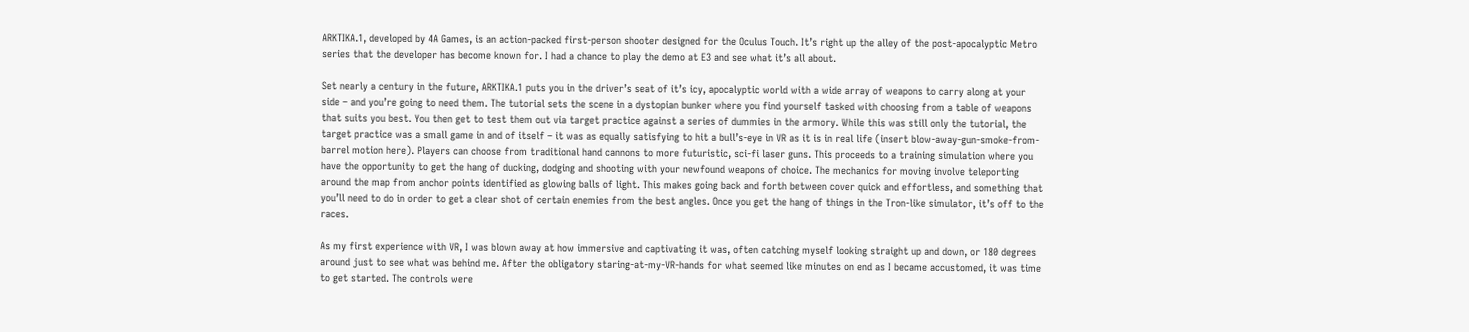ARKTIKA.1, developed by 4A Games, is an action-packed first-person shooter designed for the Oculus Touch. It’s right up the alley of the post-apocalyptic Metro series that the developer has become known for. I had a chance to play the demo at E3 and see what it’s all about.

Set nearly a century in the future, ARKTIKA.1 puts you in the driver’s seat of it’s icy, apocalyptic world with a wide array of weapons to carry along at your side – and you’re going to need them. The tutorial sets the scene in a dystopian bunker where you find yourself tasked with choosing from a table of weapons that suits you best. You then get to test them out via target practice against a series of dummies in the armory. While this was still only the tutorial, the target practice was a small game in and of itself – it was as equally satisfying to hit a bull’s-eye in VR as it is in real life (insert blow-away-gun-smoke-from-barrel motion here). Players can choose from traditional hand cannons to more futuristic, sci-fi laser guns. This proceeds to a training simulation where you have the opportunity to get the hang of ducking, dodging and shooting with your newfound weapons of choice. The mechanics for moving involve teleporting around the map from anchor points identified as glowing balls of light. This makes going back and forth between cover quick and effortless, and something that you’ll need to do in order to get a clear shot of certain enemies from the best angles. Once you get the hang of things in the Tron-like simulator, it’s off to the races.

As my first experience with VR, I was blown away at how immersive and captivating it was, often catching myself looking straight up and down, or 180 degrees around just to see what was behind me. After the obligatory staring-at-my-VR-hands for what seemed like minutes on end as I became accustomed, it was time to get started. The controls were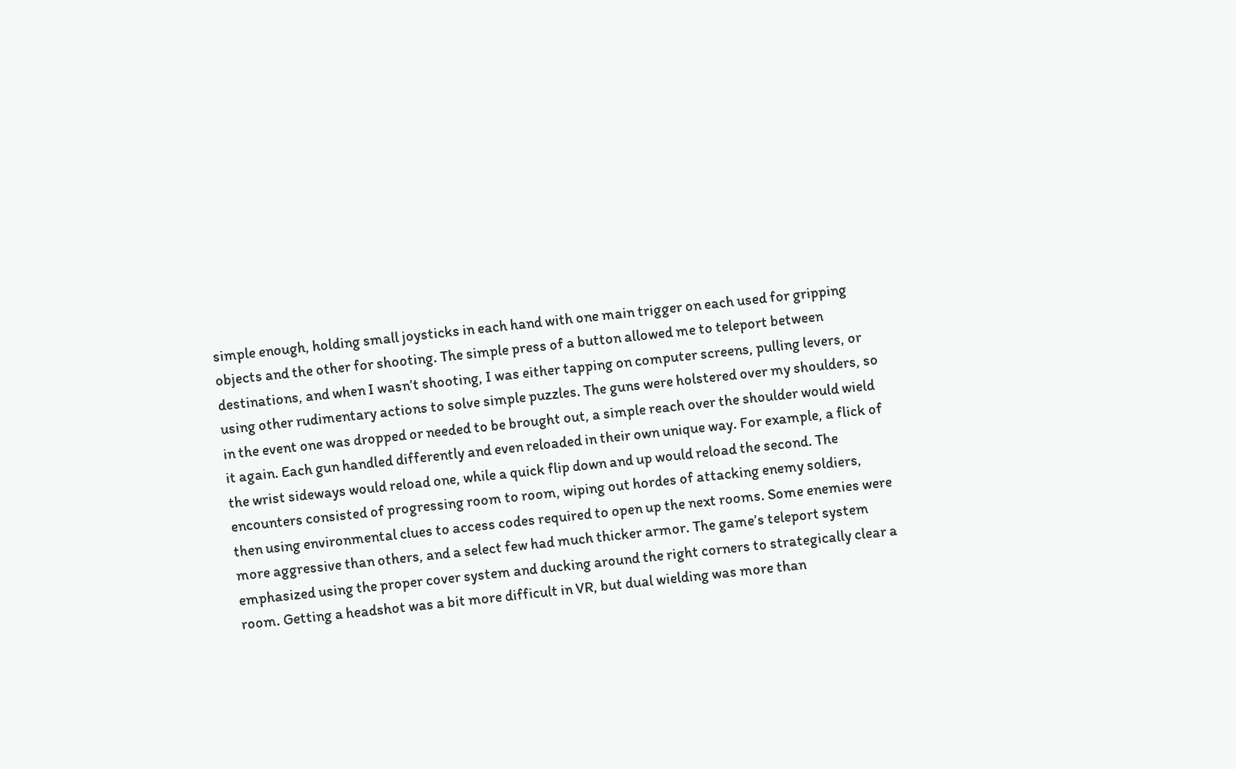simple enough, holding small joysticks in each hand with one main trigger on each used for gripping objects and the other for shooting. The simple press of a button allowed me to teleport between destinations, and when I wasn’t shooting, I was either tapping on computer screens, pulling levers, or using other rudimentary actions to solve simple puzzles. The guns were holstered over my shoulders, so in the event one was dropped or needed to be brought out, a simple reach over the shoulder would wield it again. Each gun handled differently and even reloaded in their own unique way. For example, a flick of the wrist sideways would reload one, while a quick flip down and up would reload the second. The encounters consisted of progressing room to room, wiping out hordes of attacking enemy soldiers, then using environmental clues to access codes required to open up the next rooms. Some enemies were more aggressive than others, and a select few had much thicker armor. The game’s teleport system emphasized using the proper cover system and ducking around the right corners to strategically clear a room. Getting a headshot was a bit more difficult in VR, but dual wielding was more than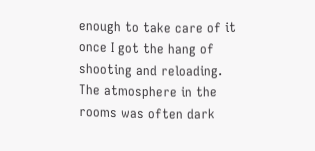enough to take care of it once I got the hang of shooting and reloading. The atmosphere in the rooms was often dark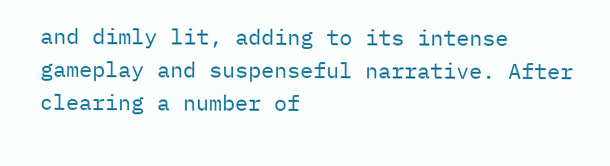and dimly lit, adding to its intense gameplay and suspenseful narrative. After clearing a number of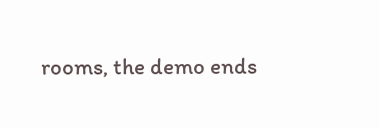rooms, the demo ends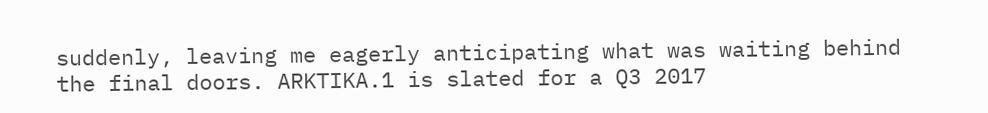suddenly, leaving me eagerly anticipating what was waiting behind the final doors. ARKTIKA.1 is slated for a Q3 2017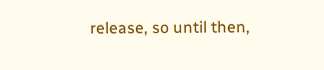release, so until then,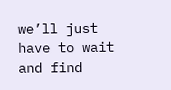we’ll just have to wait and find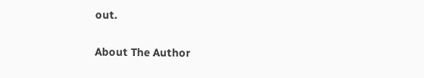out.

About The Author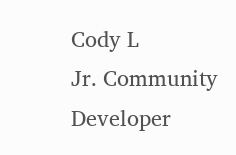Cody L
Jr. Community Developer